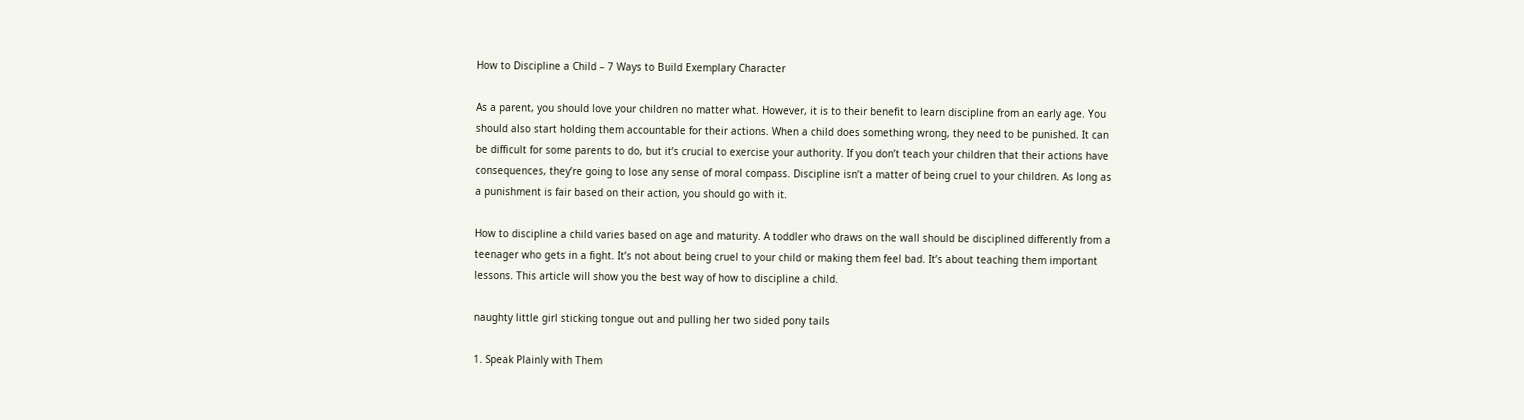How to Discipline a Child – 7 Ways to Build Exemplary Character

As a parent, you should love your children no matter what. However, it is to their benefit to learn discipline from an early age. You should also start holding them accountable for their actions. When a child does something wrong, they need to be punished. It can be difficult for some parents to do, but it’s crucial to exercise your authority. If you don’t teach your children that their actions have consequences, they’re going to lose any sense of moral compass. Discipline isn’t a matter of being cruel to your children. As long as a punishment is fair based on their action, you should go with it.

How to discipline a child varies based on age and maturity. A toddler who draws on the wall should be disciplined differently from a teenager who gets in a fight. It’s not about being cruel to your child or making them feel bad. It’s about teaching them important lessons. This article will show you the best way of how to discipline a child.

naughty little girl sticking tongue out and pulling her two sided pony tails

1. Speak Plainly with Them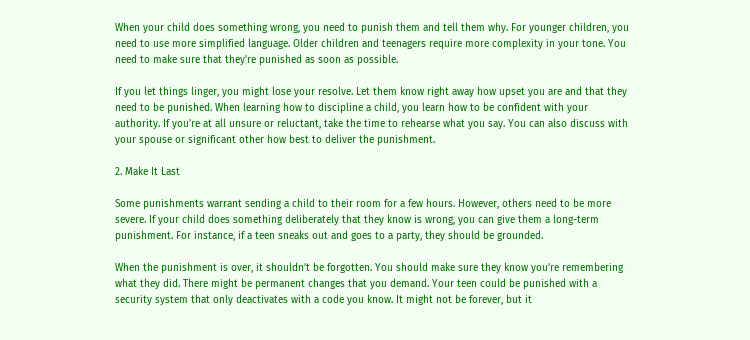When your child does something wrong, you need to punish them and tell them why. For younger children, you need to use more simplified language. Older children and teenagers require more complexity in your tone. You need to make sure that they’re punished as soon as possible.

If you let things linger, you might lose your resolve. Let them know right away how upset you are and that they need to be punished. When learning how to discipline a child, you learn how to be confident with your authority. If you’re at all unsure or reluctant, take the time to rehearse what you say. You can also discuss with your spouse or significant other how best to deliver the punishment.

2. Make It Last

Some punishments warrant sending a child to their room for a few hours. However, others need to be more severe. If your child does something deliberately that they know is wrong, you can give them a long-term punishment. For instance, if a teen sneaks out and goes to a party, they should be grounded.

When the punishment is over, it shouldn’t be forgotten. You should make sure they know you’re remembering what they did. There might be permanent changes that you demand. Your teen could be punished with a security system that only deactivates with a code you know. It might not be forever, but it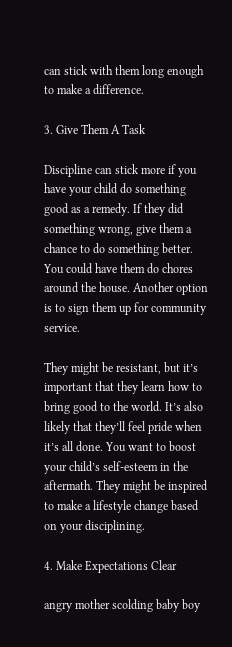can stick with them long enough to make a difference.

3. Give Them A Task

Discipline can stick more if you have your child do something good as a remedy. If they did something wrong, give them a chance to do something better. You could have them do chores around the house. Another option is to sign them up for community service.

They might be resistant, but it’s important that they learn how to bring good to the world. It’s also likely that they’ll feel pride when it’s all done. You want to boost your child’s self-esteem in the aftermath. They might be inspired to make a lifestyle change based on your disciplining.

4. Make Expectations Clear

angry mother scolding baby boy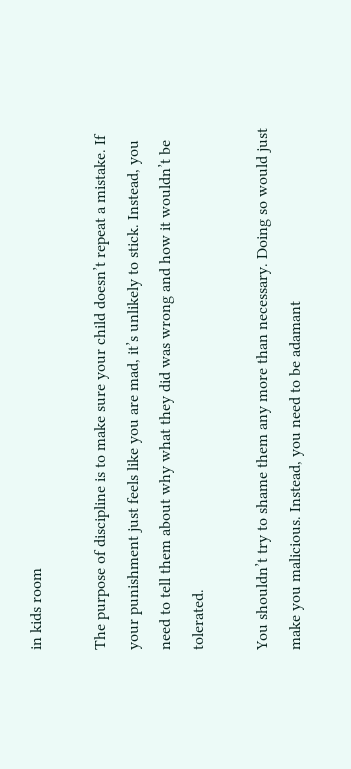in kids room

The purpose of discipline is to make sure your child doesn’t repeat a mistake. If your punishment just feels like you are mad, it’s unlikely to stick. Instead, you need to tell them about why what they did was wrong and how it wouldn’t be tolerated.

You shouldn’t try to shame them any more than necessary. Doing so would just make you malicious. Instead, you need to be adamant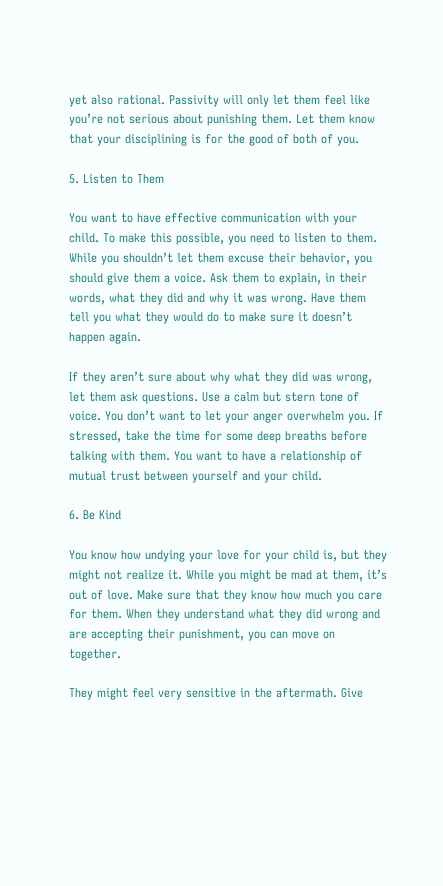yet also rational. Passivity will only let them feel like you’re not serious about punishing them. Let them know that your disciplining is for the good of both of you.

5. Listen to Them

You want to have effective communication with your child. To make this possible, you need to listen to them. While you shouldn’t let them excuse their behavior, you should give them a voice. Ask them to explain, in their words, what they did and why it was wrong. Have them tell you what they would do to make sure it doesn’t happen again.

If they aren’t sure about why what they did was wrong, let them ask questions. Use a calm but stern tone of voice. You don’t want to let your anger overwhelm you. If stressed, take the time for some deep breaths before talking with them. You want to have a relationship of mutual trust between yourself and your child.

6. Be Kind

You know how undying your love for your child is, but they might not realize it. While you might be mad at them, it’s out of love. Make sure that they know how much you care for them. When they understand what they did wrong and are accepting their punishment, you can move on together.

They might feel very sensitive in the aftermath. Give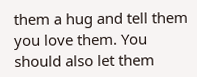them a hug and tell them you love them. You should also let them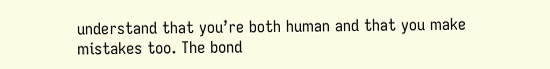understand that you’re both human and that you make mistakes too. The bond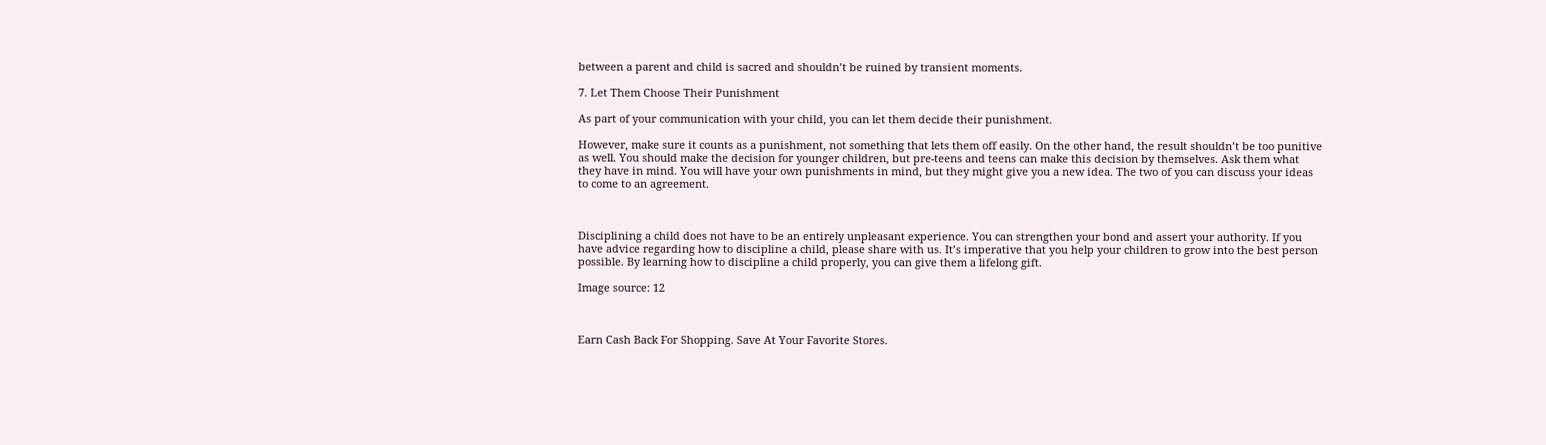between a parent and child is sacred and shouldn’t be ruined by transient moments.

7. Let Them Choose Their Punishment

As part of your communication with your child, you can let them decide their punishment.

However, make sure it counts as a punishment, not something that lets them off easily. On the other hand, the result shouldn’t be too punitive as well. You should make the decision for younger children, but pre-teens and teens can make this decision by themselves. Ask them what they have in mind. You will have your own punishments in mind, but they might give you a new idea. The two of you can discuss your ideas to come to an agreement.



Disciplining a child does not have to be an entirely unpleasant experience. You can strengthen your bond and assert your authority. If you have advice regarding how to discipline a child, please share with us. It’s imperative that you help your children to grow into the best person possible. By learning how to discipline a child properly, you can give them a lifelong gift.

Image source: 12



Earn Cash Back For Shopping. Save At Your Favorite Stores.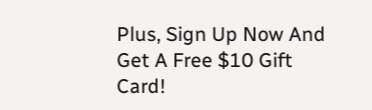Plus, Sign Up Now And Get A Free $10 Gift Card!